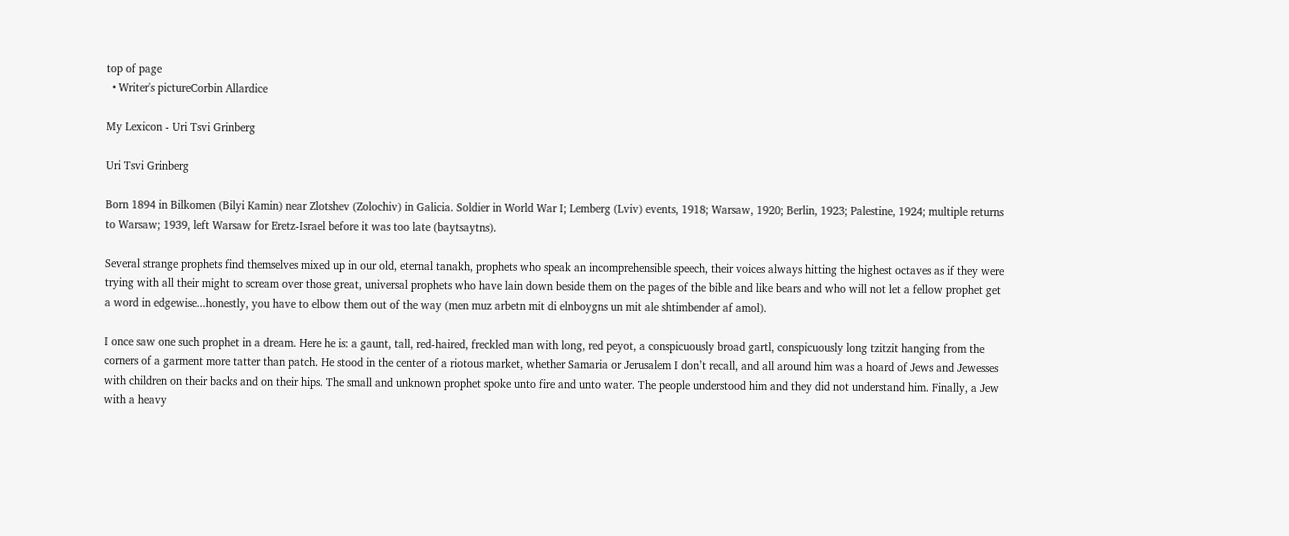top of page
  • Writer's pictureCorbin Allardice

My Lexicon - Uri Tsvi Grinberg

Uri Tsvi Grinberg

Born 1894 in Bilkomen (Bilyi Kamin) near Zlotshev (Zolochiv) in Galicia. Soldier in World War I; Lemberg (Lviv) events, 1918; Warsaw, 1920; Berlin, 1923; Palestine, 1924; multiple returns to Warsaw; 1939, left Warsaw for Eretz-Israel before it was too late (baytsaytns).

Several strange prophets find themselves mixed up in our old, eternal tanakh, prophets who speak an incomprehensible speech, their voices always hitting the highest octaves as if they were trying with all their might to scream over those great, universal prophets who have lain down beside them on the pages of the bible and like bears and who will not let a fellow prophet get a word in edgewise...honestly, you have to elbow them out of the way (men muz arbetn mit di elnboygns un mit ale shtimbender af amol).

I once saw one such prophet in a dream. Here he is: a gaunt, tall, red-haired, freckled man with long, red peyot, a conspicuously broad gartl, conspicuously long tzitzit hanging from the corners of a garment more tatter than patch. He stood in the center of a riotous market, whether Samaria or Jerusalem I don’t recall, and all around him was a hoard of Jews and Jewesses with children on their backs and on their hips. The small and unknown prophet spoke unto fire and unto water. The people understood him and they did not understand him. Finally, a Jew with a heavy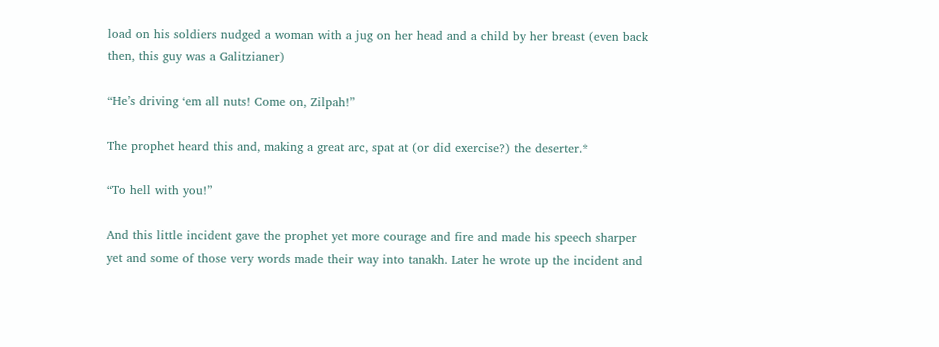load on his soldiers nudged a woman with a jug on her head and a child by her breast (even back then, this guy was a Galitzianer)

“He’s driving ‘em all nuts! Come on, Zilpah!”

The prophet heard this and, making a great arc, spat at (or did exercise?) the deserter.*

“To hell with you!”

And this little incident gave the prophet yet more courage and fire and made his speech sharper yet and some of those very words made their way into tanakh. Later he wrote up the incident and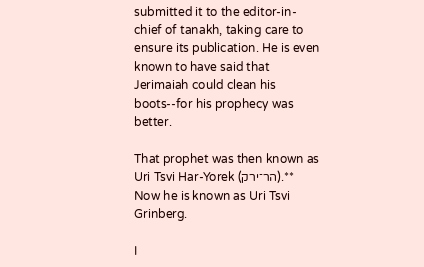submitted it to the editor-in-chief of tanakh, taking care to ensure its publication. He is even known to have said that Jerimaiah could clean his boots--for his prophecy was better.

That prophet was then known as Uri Tsvi Har-Yorek (הר־ירק).** Now he is known as Uri Tsvi Grinberg.

I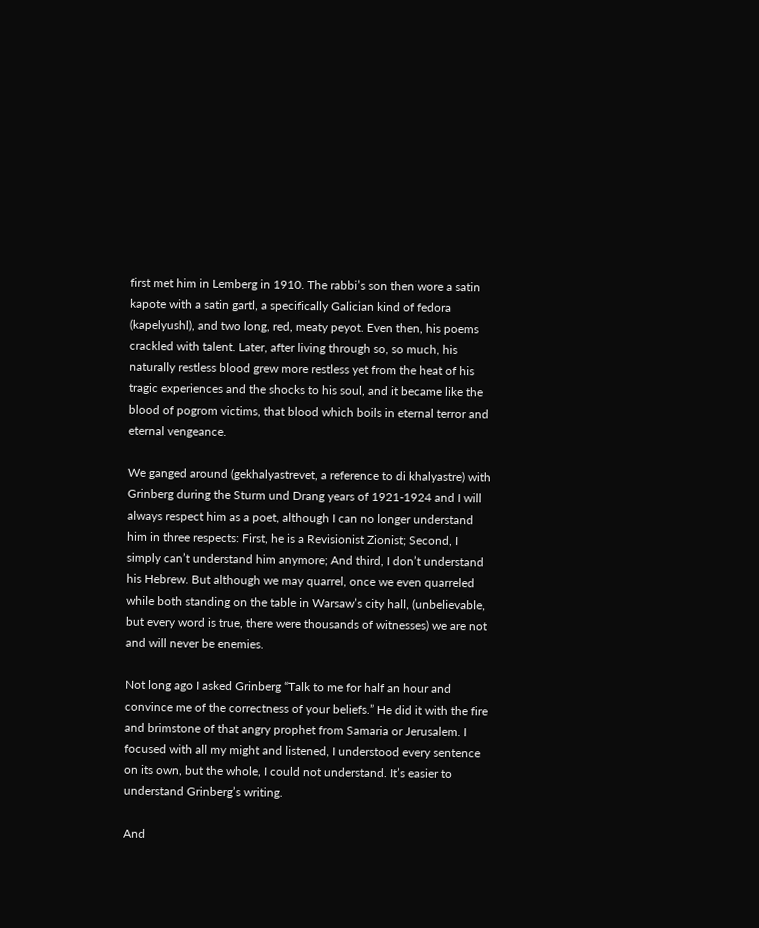first met him in Lemberg in 1910. The rabbi’s son then wore a satin kapote with a satin gartl, a specifically Galician kind of fedora (kapelyushl), and two long, red, meaty peyot. Even then, his poems crackled with talent. Later, after living through so, so much, his naturally restless blood grew more restless yet from the heat of his tragic experiences and the shocks to his soul, and it became like the blood of pogrom victims, that blood which boils in eternal terror and eternal vengeance.

We ganged around (gekhalyastrevet, a reference to di khalyastre) with Grinberg during the Sturm und Drang years of 1921-1924 and I will always respect him as a poet, although I can no longer understand him in three respects: First, he is a Revisionist Zionist; Second, I simply can’t understand him anymore; And third, I don’t understand his Hebrew. But although we may quarrel, once we even quarreled while both standing on the table in Warsaw’s city hall, (unbelievable, but every word is true, there were thousands of witnesses) we are not and will never be enemies.

Not long ago I asked Grinberg “Talk to me for half an hour and convince me of the correctness of your beliefs.” He did it with the fire and brimstone of that angry prophet from Samaria or Jerusalem. I focused with all my might and listened, I understood every sentence on its own, but the whole, I could not understand. It’s easier to understand Grinberg’s writing.

And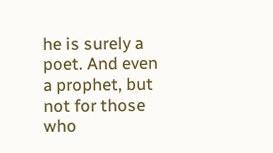he is surely a poet. And even a prophet, but not for those who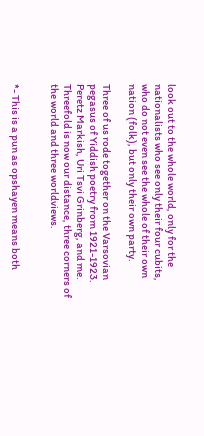look out to the whole world, only for the nationalists who see only their four cubits, who do not even see the whole of their own nation (folk), but only their own party.

Three of us rode together on the Varsovian pegasus of Yiddish poetry from 1921-1923. Peretz Markish, Uri Tsvi Grinberg, and me. Threefold is now our distance, three corners of the world and three worldviews.


*- This is a pun as opshayen means both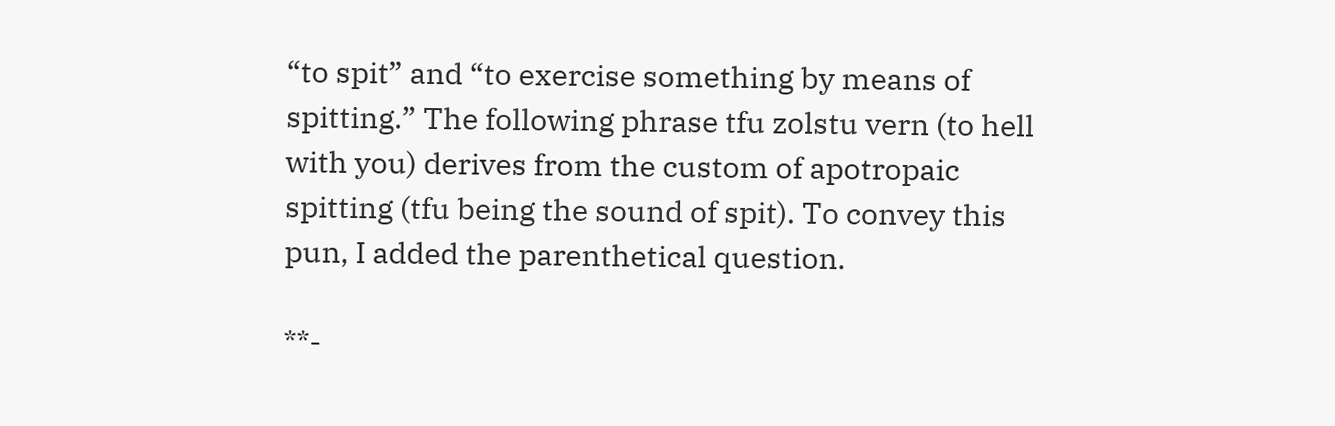“to spit” and “to exercise something by means of spitting.” The following phrase tfu zolstu vern (to hell with you) derives from the custom of apotropaic spitting (tfu being the sound of spit). To convey this pun, I added the parenthetical question.

**-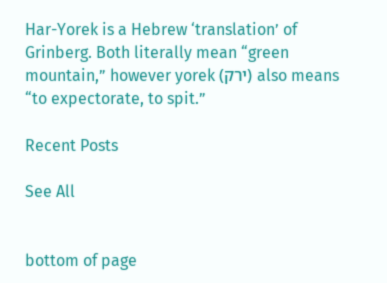Har-Yorek is a Hebrew ‘translation’ of Grinberg. Both literally mean “green mountain,” however yorek (ירק) also means “to expectorate, to spit.”

Recent Posts

See All


bottom of page